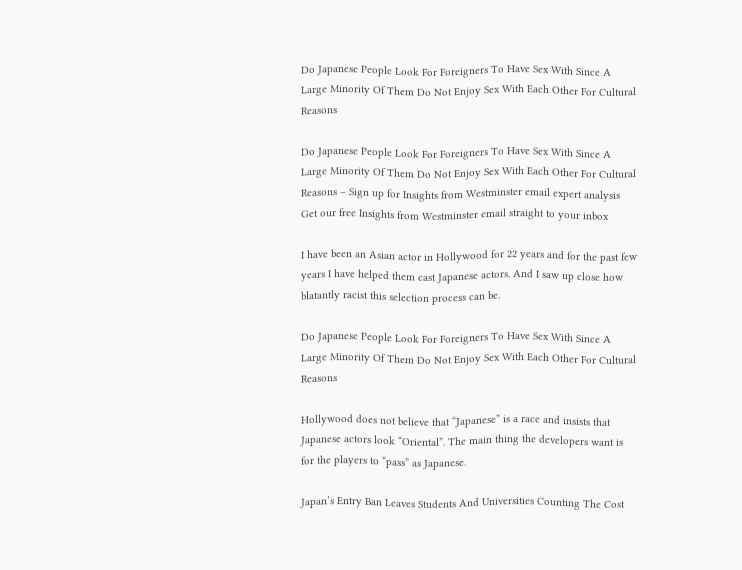Do Japanese People Look For Foreigners To Have Sex With Since A Large Minority Of Them Do Not Enjoy Sex With Each Other For Cultural Reasons

Do Japanese People Look For Foreigners To Have Sex With Since A Large Minority Of Them Do Not Enjoy Sex With Each Other For Cultural Reasons – Sign up for Insights from Westminster email expert analysis Get our free Insights from Westminster email straight to your inbox

I have been an Asian actor in Hollywood for 22 years and for the past few years I have helped them cast Japanese actors. And I saw up close how blatantly racist this selection process can be.

Do Japanese People Look For Foreigners To Have Sex With Since A Large Minority Of Them Do Not Enjoy Sex With Each Other For Cultural Reasons

Hollywood does not believe that “Japanese” is a race and insists that Japanese actors look “Oriental”. The main thing the developers want is for the players to “pass” as Japanese.

Japan’s Entry Ban Leaves Students And Universities Counting The Cost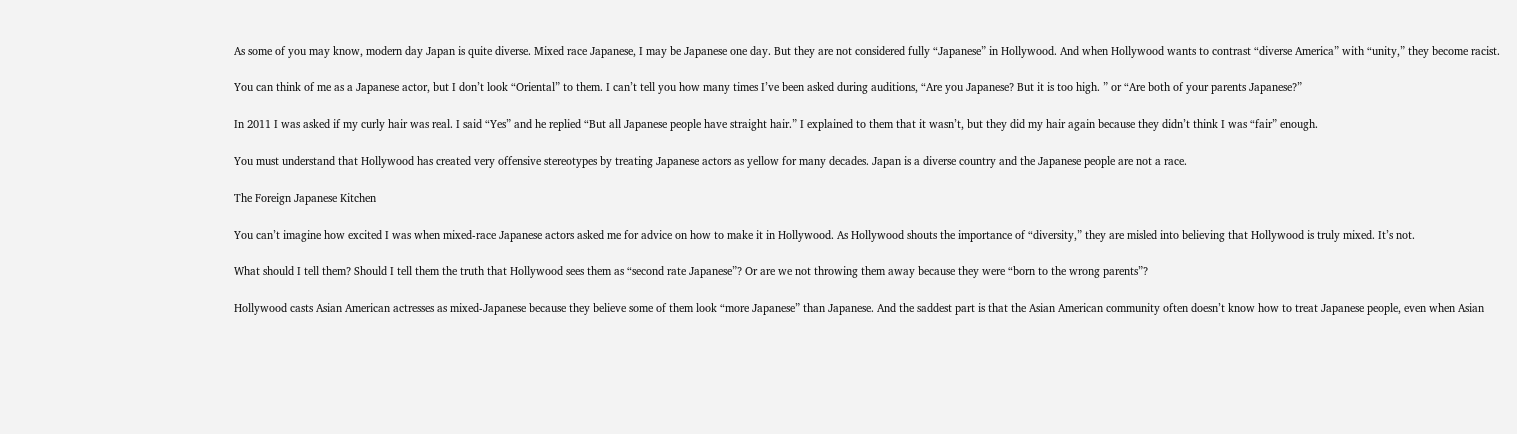As some of you may know, modern day Japan is quite diverse. Mixed race Japanese, I may be Japanese one day. But they are not considered fully “Japanese” in Hollywood. And when Hollywood wants to contrast “diverse America” with “unity,” they become racist.

You can think of me as a Japanese actor, but I don’t look “Oriental” to them. I can’t tell you how many times I’ve been asked during auditions, “Are you Japanese? But it is too high. ” or “Are both of your parents Japanese?”

In 2011 I was asked if my curly hair was real. I said “Yes” and he replied “But all Japanese people have straight hair.” I explained to them that it wasn’t, but they did my hair again because they didn’t think I was “fair” enough.

You must understand that Hollywood has created very offensive stereotypes by treating Japanese actors as yellow for many decades. Japan is a diverse country and the Japanese people are not a race.

The Foreign Japanese Kitchen

You can’t imagine how excited I was when mixed-race Japanese actors asked me for advice on how to make it in Hollywood. As Hollywood shouts the importance of “diversity,” they are misled into believing that Hollywood is truly mixed. It’s not.

What should I tell them? Should I tell them the truth that Hollywood sees them as “second rate Japanese”? Or are we not throwing them away because they were “born to the wrong parents”?

Hollywood casts Asian American actresses as mixed-Japanese because they believe some of them look “more Japanese” than Japanese. And the saddest part is that the Asian American community often doesn’t know how to treat Japanese people, even when Asian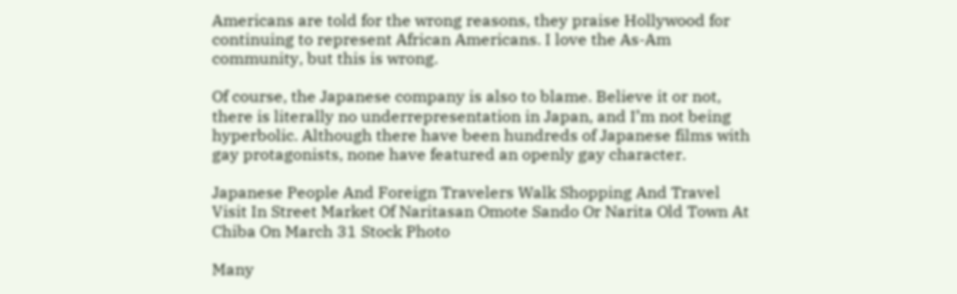Americans are told for the wrong reasons, they praise Hollywood for continuing to represent African Americans. I love the As-Am community, but this is wrong.

Of course, the Japanese company is also to blame. Believe it or not, there is literally no underrepresentation in Japan, and I’m not being hyperbolic. Although there have been hundreds of Japanese films with gay protagonists, none have featured an openly gay character.

Japanese People And Foreign Travelers Walk Shopping And Travel Visit In Street Market Of Naritasan Omote Sando Or Narita Old Town At Chiba On March 31 Stock Photo

Many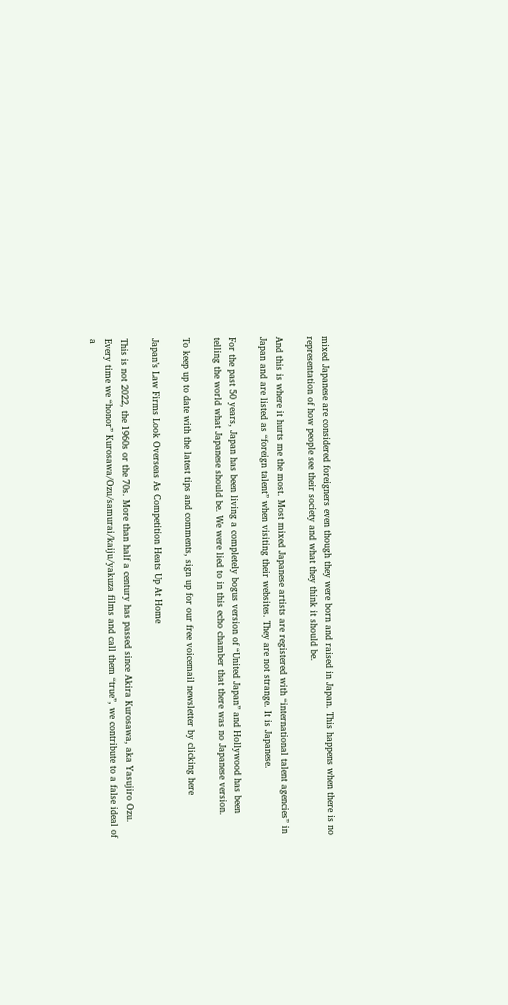mixed Japanese are considered foreigners even though they were born and raised in Japan. This happens when there is no representation of how people see their society and what they think it should be.

And this is where it hurts me the most. Most mixed Japanese artists are registered with “international talent agencies” in Japan and are listed as “foreign talent” when visiting their websites. They are not strange. It is Japanese.

For the past 50 years, Japan has been living a completely bogus version of “United Japan” and Hollywood has been telling the world what Japanese should be. We were lied to in this echo chamber that there was no Japanese version.

To keep up to date with the latest tips and comments, sign up for our free voicemail newsletter by clicking here

Japan’s Law Firms Look Overseas As Competition Heats Up At Home

This is not 2022, the 1960s or the 70s. More than half a century has passed since Akira Kurosawa, aka Yasujiro Ozu. Every time we “honor” Kurosawa/Ozu/samurai/kaiju/yakuza films and call them “true”, we contribute to a false ideal of a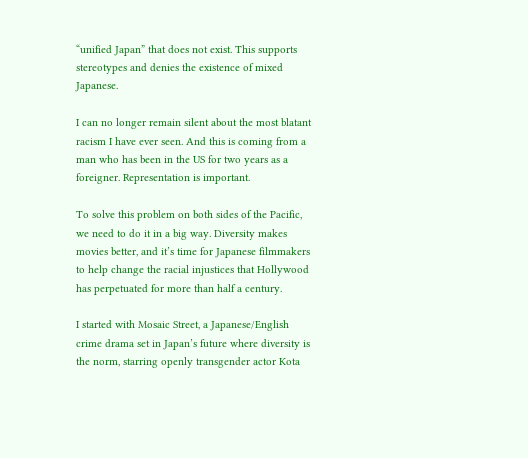“unified Japan” that does not exist. This supports stereotypes and denies the existence of mixed Japanese.

I can no longer remain silent about the most blatant racism I have ever seen. And this is coming from a man who has been in the US for two years as a foreigner. Representation is important.

To solve this problem on both sides of the Pacific, we need to do it in a big way. Diversity makes movies better, and it’s time for Japanese filmmakers to help change the racial injustices that Hollywood has perpetuated for more than half a century.

I started with Mosaic Street, a Japanese/English crime drama set in Japan’s future where diversity is the norm, starring openly transgender actor Kota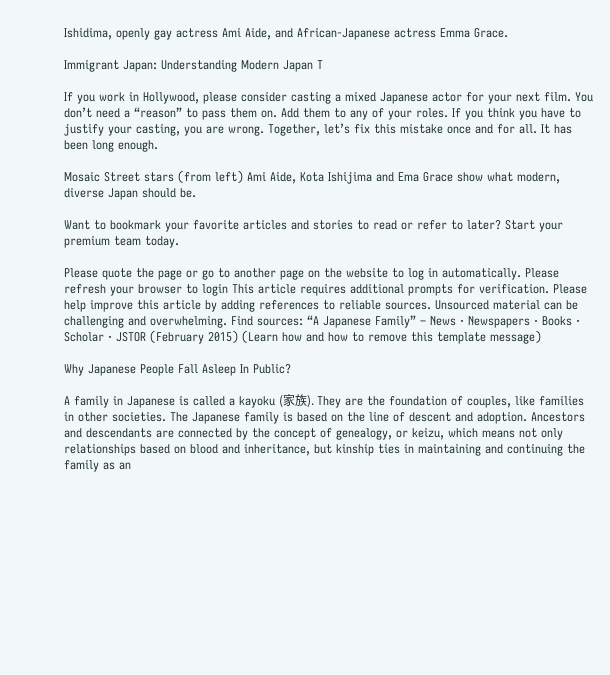Ishidima, openly gay actress Ami Aide, and African-Japanese actress Emma Grace.

Immigrant Japan: Understanding Modern Japan T

If you work in Hollywood, please consider casting a mixed Japanese actor for your next film. You don’t need a “reason” to pass them on. Add them to any of your roles. If you think you have to justify your casting, you are wrong. Together, let’s fix this mistake once and for all. It has been long enough.

Mosaic Street stars (from left) Ami Aide, Kota Ishijima and Ema Grace show what modern, diverse Japan should be.

Want to bookmark your favorite articles and stories to read or refer to later? Start your premium team today.

Please quote the page or go to another page on the website to log in automatically. Please refresh your browser to login This article requires additional prompts for verification. Please help improve this article by adding references to reliable sources. Unsourced material can be challenging and overwhelming. Find sources: “A Japanese Family” – News · Newspapers · Books · Scholar · JSTOR (February 2015) (Learn how and how to remove this template message)

Why Japanese People Fall Asleep In Public?

A family in Japanese is called a kayoku (家族). They are the foundation of couples, like families in other societies. The Japanese family is based on the line of descent and adoption. Ancestors and descendants are connected by the concept of genealogy, or keizu, which means not only relationships based on blood and inheritance, but kinship ties in maintaining and continuing the family as an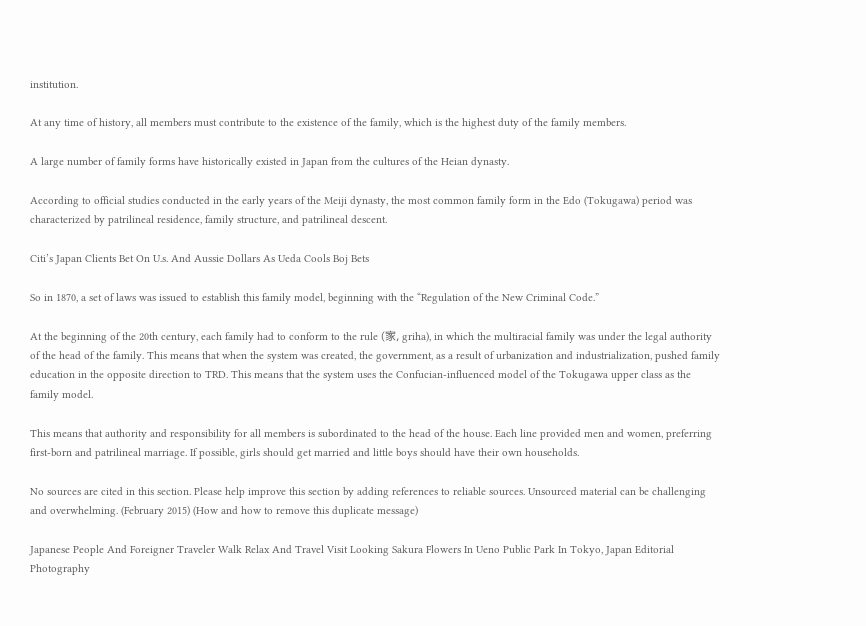institution.

At any time of history, all members must contribute to the existence of the family, which is the highest duty of the family members.

A large number of family forms have historically existed in Japan from the cultures of the Heian dynasty.

According to official studies conducted in the early years of the Meiji dynasty, the most common family form in the Edo (Tokugawa) period was characterized by patrilineal residence, family structure, and patrilineal descent.

Citi’s Japan Clients Bet On U.s. And Aussie Dollars As Ueda Cools Boj Bets

So in 1870, a set of laws was issued to establish this family model, beginning with the “Regulation of the New Criminal Code.”

At the beginning of the 20th century, each family had to conform to the rule (家, griha), in which the multiracial family was under the legal authority of the head of the family. This means that when the system was created, the government, as a result of urbanization and industrialization, pushed family education in the opposite direction to TRD. This means that the system uses the Confucian-influenced model of the Tokugawa upper class as the family model.

This means that authority and responsibility for all members is subordinated to the head of the house. Each line provided men and women, preferring first-born and patrilineal marriage. If possible, girls should get married and little boys should have their own households.

No sources are cited in this section. Please help improve this section by adding references to reliable sources. Unsourced material can be challenging and overwhelming. (February 2015) (How and how to remove this duplicate message)

Japanese People And Foreigner Traveler Walk Relax And Travel Visit Looking Sakura Flowers In Ueno Public Park In Tokyo, Japan Editorial Photography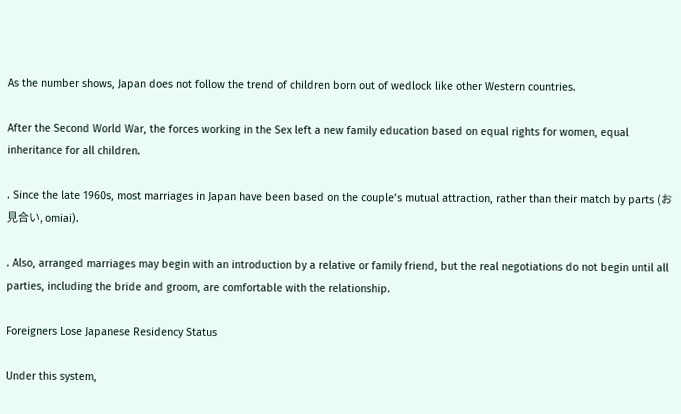As the number shows, Japan does not follow the trend of children born out of wedlock like other Western countries.

After the Second World War, the forces working in the Sex left a new family education based on equal rights for women, equal inheritance for all children.

. Since the late 1960s, most marriages in Japan have been based on the couple’s mutual attraction, rather than their match by parts (お見合い, omiai).

. Also, arranged marriages may begin with an introduction by a relative or family friend, but the real negotiations do not begin until all parties, including the bride and groom, are comfortable with the relationship.

Foreigners Lose Japanese Residency Status

Under this system,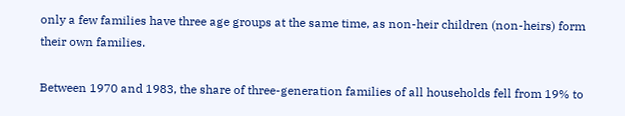only a few families have three age groups at the same time, as non-heir children (non-heirs) form their own families.

Between 1970 and 1983, the share of three-generation families of all households fell from 19% to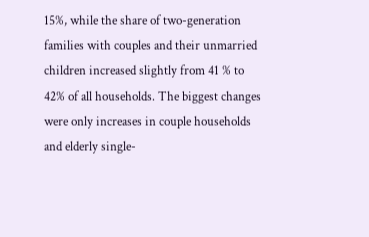15%, while the share of two-generation families with couples and their unmarried children increased slightly from 41 % to 42% of all households. The biggest changes were only increases in couple households and elderly single-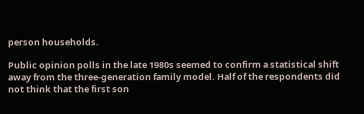person households.

Public opinion polls in the late 1980s seemed to confirm a statistical shift away from the three-generation family model. Half of the respondents did not think that the first son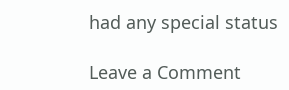had any special status

Leave a Comment